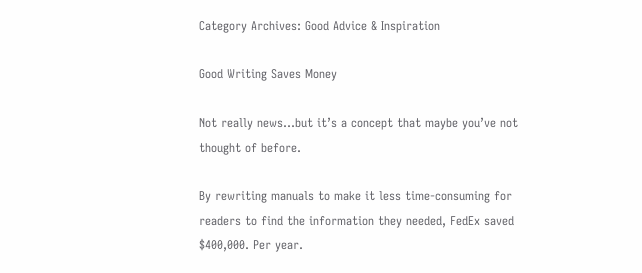Category Archives: Good Advice & Inspiration

Good Writing Saves Money

Not really news…but it’s a concept that maybe you’ve not thought of before.

By rewriting manuals to make it less time-consuming for readers to find the information they needed, FedEx saved $400,000. Per year.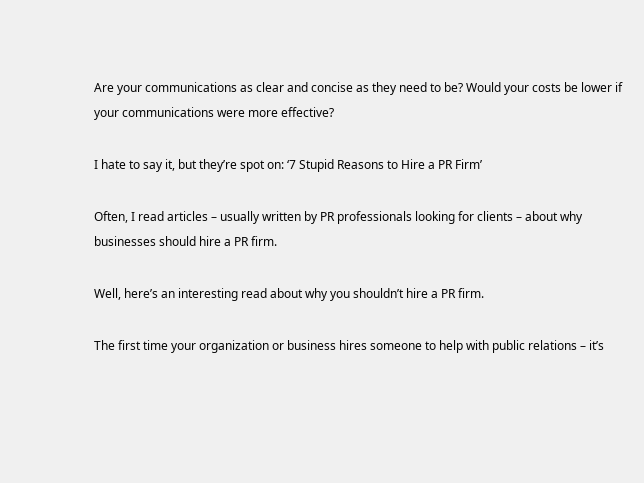Are your communications as clear and concise as they need to be? Would your costs be lower if your communications were more effective?

I hate to say it, but they’re spot on: ‘7 Stupid Reasons to Hire a PR Firm’

Often, I read articles – usually written by PR professionals looking for clients – about why businesses should hire a PR firm.

Well, here’s an interesting read about why you shouldn’t hire a PR firm.

The first time your organization or business hires someone to help with public relations – it’s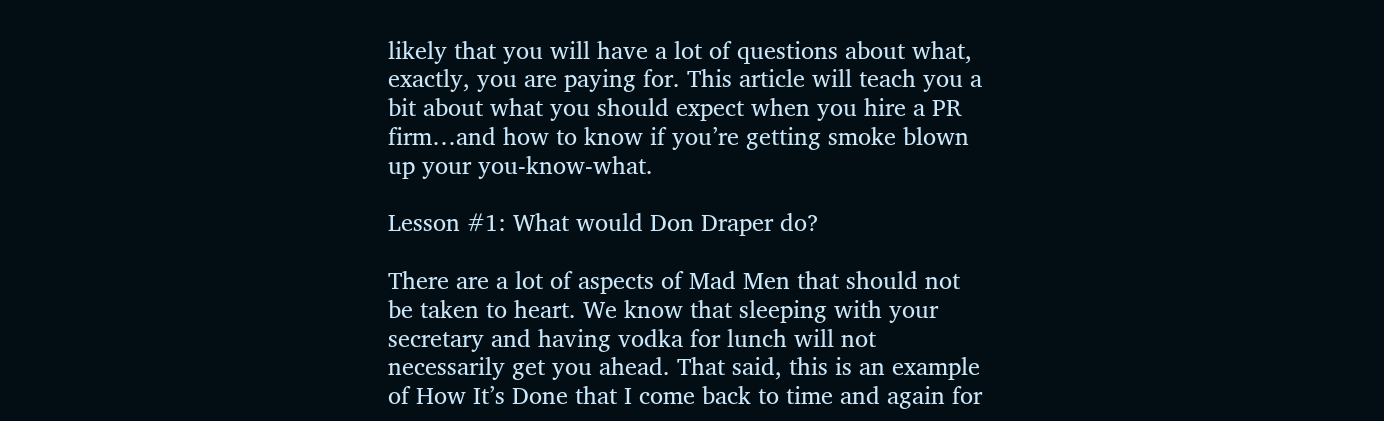likely that you will have a lot of questions about what, exactly, you are paying for. This article will teach you a bit about what you should expect when you hire a PR firm…and how to know if you’re getting smoke blown up your you-know-what.

Lesson #1: What would Don Draper do?

There are a lot of aspects of Mad Men that should not be taken to heart. We know that sleeping with your secretary and having vodka for lunch will not necessarily get you ahead. That said, this is an example of How It’s Done that I come back to time and again for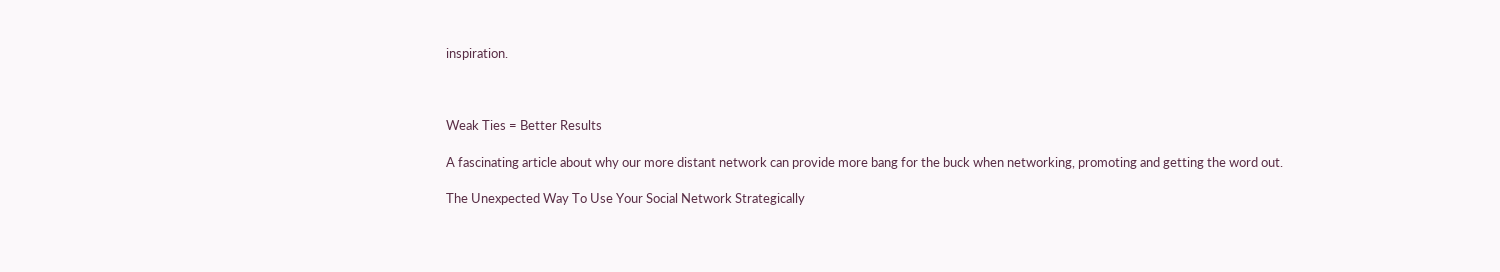inspiration.



Weak Ties = Better Results

A fascinating article about why our more distant network can provide more bang for the buck when networking, promoting and getting the word out.

The Unexpected Way To Use Your Social Network Strategically